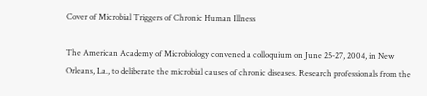Cover of Microbial Triggers of Chronic Human Illness

The American Academy of Microbiology convened a colloquium on June 25-27, 2004, in New Orleans, La., to deliberate the microbial causes of chronic diseases. Research professionals from the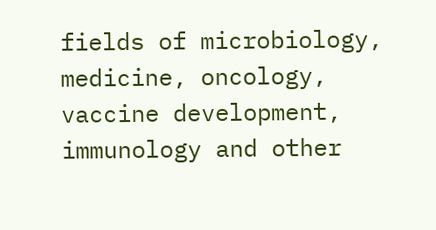fields of microbiology, medicine, oncology, vaccine development, immunology and other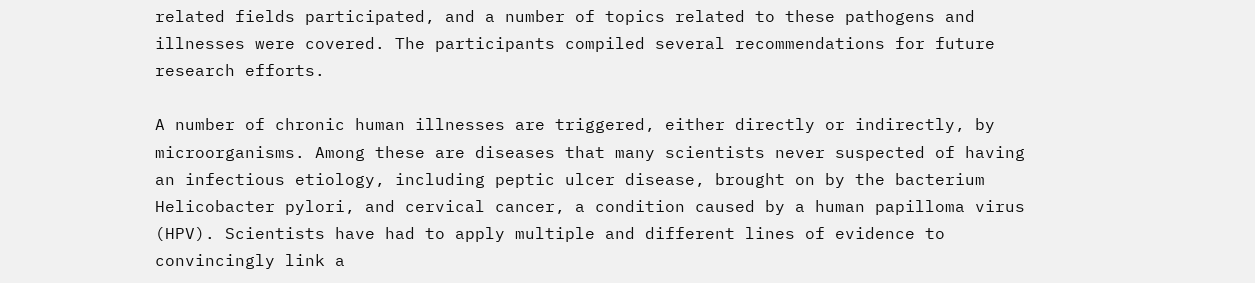related fields participated, and a number of topics related to these pathogens and illnesses were covered. The participants compiled several recommendations for future research efforts.

A number of chronic human illnesses are triggered, either directly or indirectly, by microorganisms. Among these are diseases that many scientists never suspected of having an infectious etiology, including peptic ulcer disease, brought on by the bacterium Helicobacter pylori, and cervical cancer, a condition caused by a human papilloma virus (HPV). Scientists have had to apply multiple and different lines of evidence to convincingly link a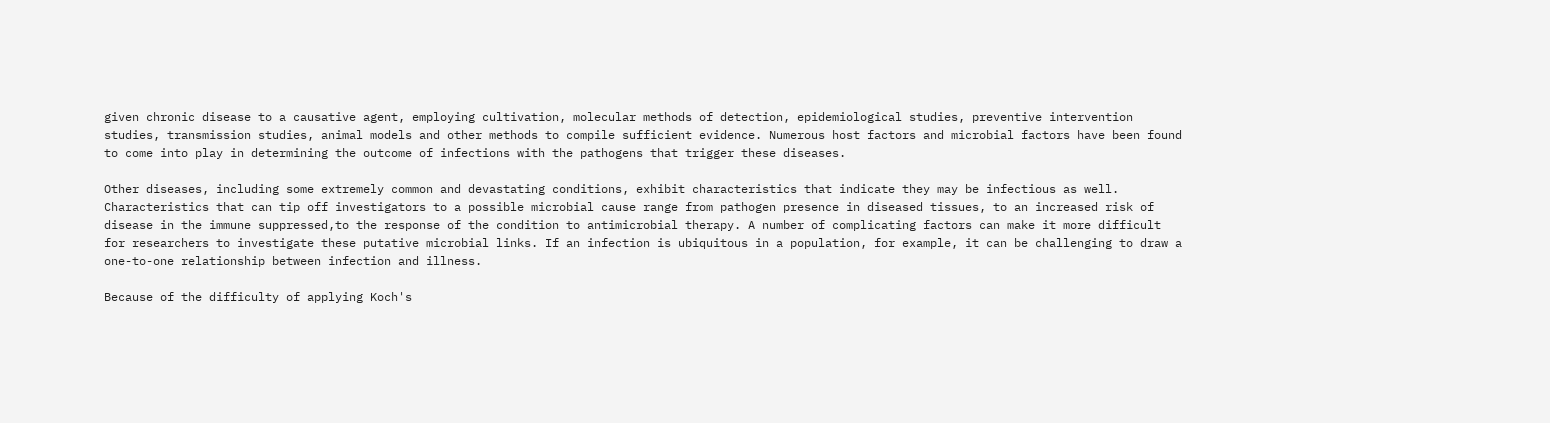given chronic disease to a causative agent, employing cultivation, molecular methods of detection, epidemiological studies, preventive intervention studies, transmission studies, animal models and other methods to compile sufficient evidence. Numerous host factors and microbial factors have been found to come into play in determining the outcome of infections with the pathogens that trigger these diseases.

Other diseases, including some extremely common and devastating conditions, exhibit characteristics that indicate they may be infectious as well. Characteristics that can tip off investigators to a possible microbial cause range from pathogen presence in diseased tissues, to an increased risk of disease in the immune suppressed,to the response of the condition to antimicrobial therapy. A number of complicating factors can make it more difficult for researchers to investigate these putative microbial links. If an infection is ubiquitous in a population, for example, it can be challenging to draw a one-to-one relationship between infection and illness.

Because of the difficulty of applying Koch's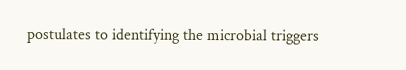postulates to identifying the microbial triggers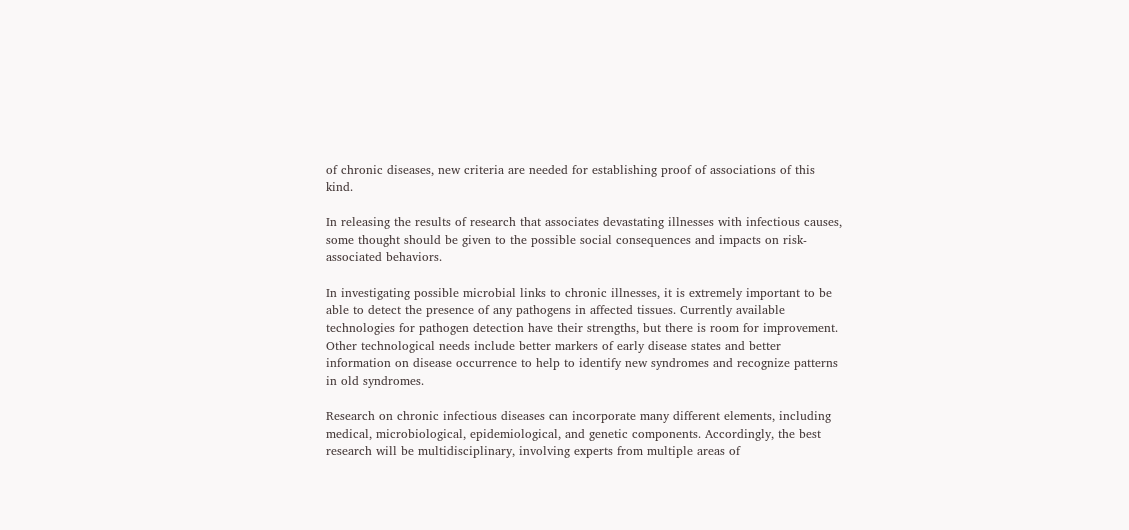of chronic diseases, new criteria are needed for establishing proof of associations of this kind.

In releasing the results of research that associates devastating illnesses with infectious causes, some thought should be given to the possible social consequences and impacts on risk-associated behaviors.

In investigating possible microbial links to chronic illnesses, it is extremely important to be able to detect the presence of any pathogens in affected tissues. Currently available technologies for pathogen detection have their strengths, but there is room for improvement. Other technological needs include better markers of early disease states and better information on disease occurrence to help to identify new syndromes and recognize patterns in old syndromes.

Research on chronic infectious diseases can incorporate many different elements, including medical, microbiological, epidemiological, and genetic components. Accordingly, the best research will be multidisciplinary, involving experts from multiple areas of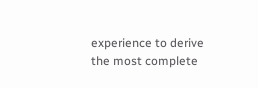experience to derive the most complete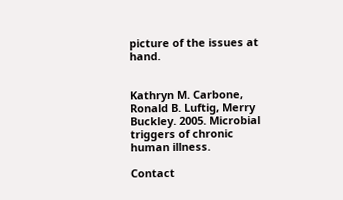picture of the issues at hand.


Kathryn M. Carbone, Ronald B. Luftig, Merry Buckley. 2005. Microbial triggers of chronic human illness.

Contact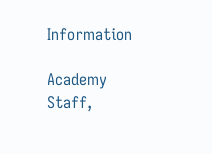Information

Academy Staff,